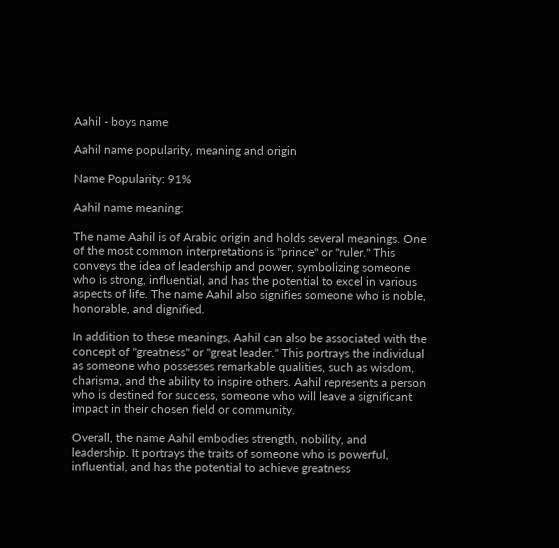Aahil - boys name

Aahil name popularity, meaning and origin

Name Popularity: 91%

Aahil name meaning:

The name Aahil is of Arabic origin and holds several meanings. One of the most common interpretations is "prince" or "ruler." This conveys the idea of leadership and power, symbolizing someone who is strong, influential, and has the potential to excel in various aspects of life. The name Aahil also signifies someone who is noble, honorable, and dignified.

In addition to these meanings, Aahil can also be associated with the concept of "greatness" or "great leader." This portrays the individual as someone who possesses remarkable qualities, such as wisdom, charisma, and the ability to inspire others. Aahil represents a person who is destined for success, someone who will leave a significant impact in their chosen field or community.

Overall, the name Aahil embodies strength, nobility, and leadership. It portrays the traits of someone who is powerful, influential, and has the potential to achieve greatness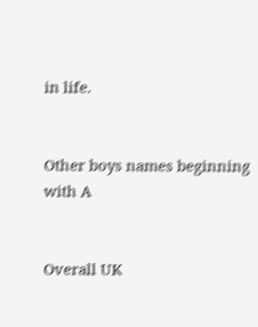in life.


Other boys names beginning with A


Overall UK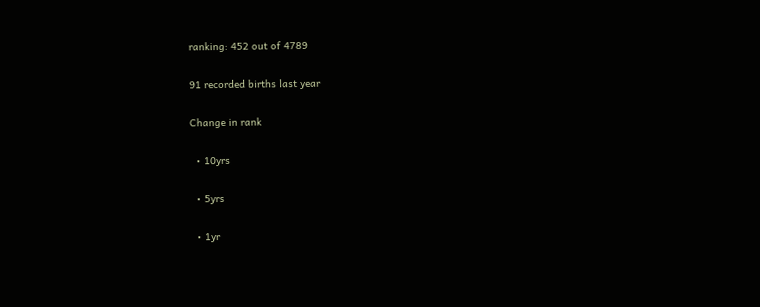ranking: 452 out of 4789

91 recorded births last year

Change in rank

  • 10yrs

  • 5yrs

  • 1yr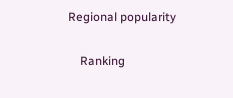Regional popularity

    Ranking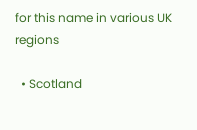for this name in various UK regions

  • Scotland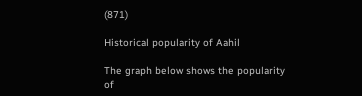(871)

Historical popularity of Aahil

The graph below shows the popularity of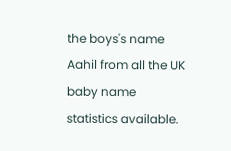the boys's name Aahil from all the UK baby name statistics available.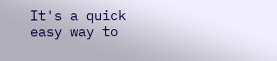It's a quick easy way to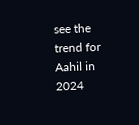see the trend for Aahil in 2024